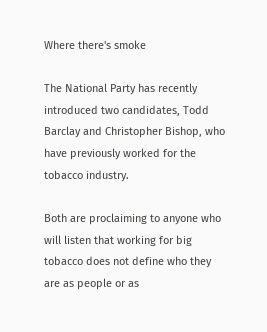Where there's smoke

The National Party has recently introduced two candidates, Todd Barclay and Christopher Bishop, who have previously worked for the tobacco industry.

Both are proclaiming to anyone who will listen that working for big tobacco does not define who they are as people or as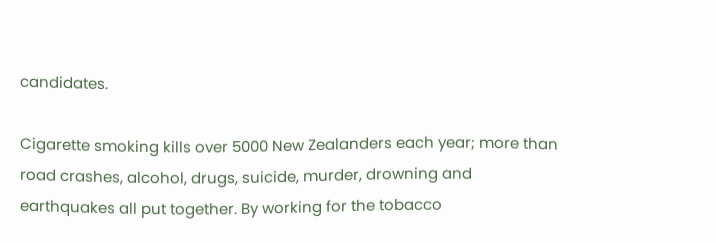candidates.

Cigarette smoking kills over 5000 New Zealanders each year; more than road crashes, alcohol, drugs, suicide, murder, drowning and earthquakes all put together. By working for the tobacco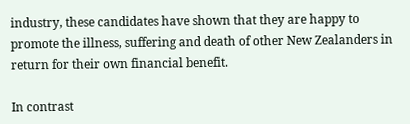industry, these candidates have shown that they are happy to promote the illness, suffering and death of other New Zealanders in return for their own financial benefit.

In contrast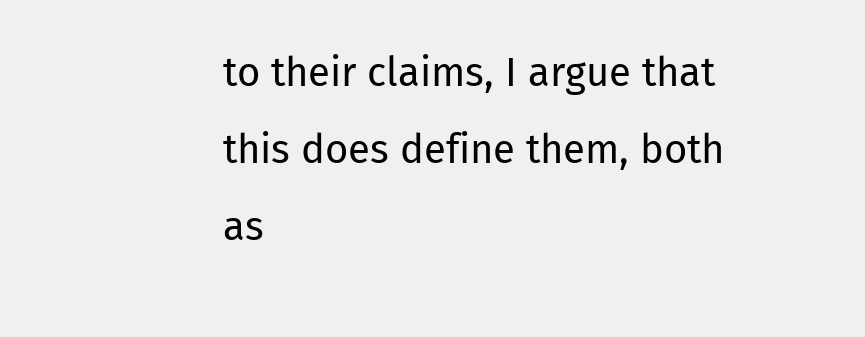to their claims, I argue that this does define them, both as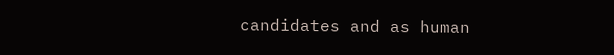candidates and as human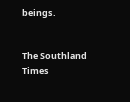beings.


The Southland Times